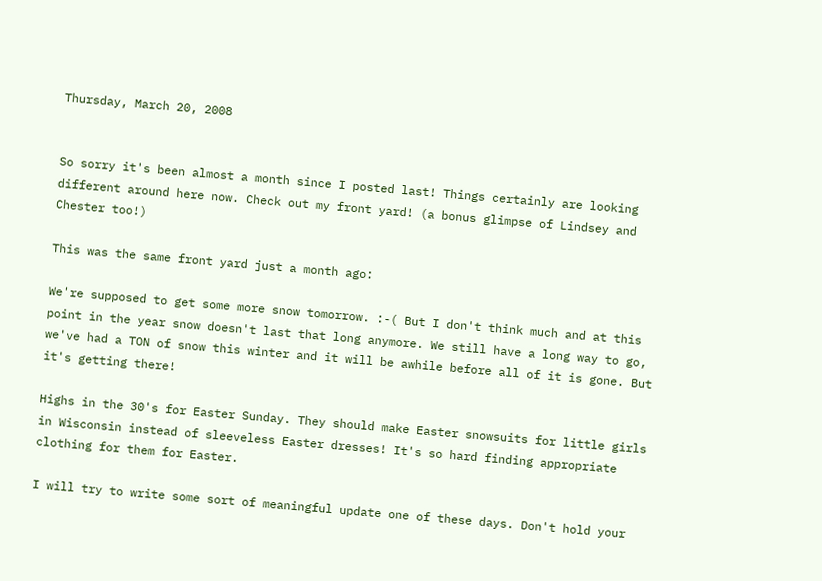Thursday, March 20, 2008


So sorry it's been almost a month since I posted last! Things certainly are looking different around here now. Check out my front yard! (a bonus glimpse of Lindsey and Chester too!)

This was the same front yard just a month ago:

We're supposed to get some more snow tomorrow. :-( But I don't think much and at this point in the year snow doesn't last that long anymore. We still have a long way to go, we've had a TON of snow this winter and it will be awhile before all of it is gone. But it's getting there!

Highs in the 30's for Easter Sunday. They should make Easter snowsuits for little girls in Wisconsin instead of sleeveless Easter dresses! It's so hard finding appropriate clothing for them for Easter.

I will try to write some sort of meaningful update one of these days. Don't hold your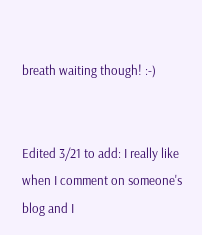breath waiting though! :-)


Edited 3/21 to add: I really like when I comment on someone's blog and I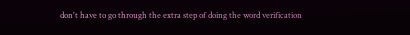don't have to go through the extra step of doing the word verification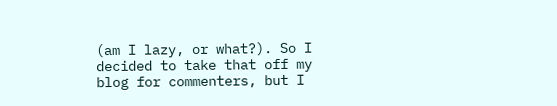(am I lazy, or what?). So I decided to take that off my blog for commenters, but I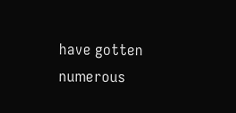have gotten numerous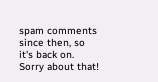spam comments since then, so it's back on. Sorry about that!